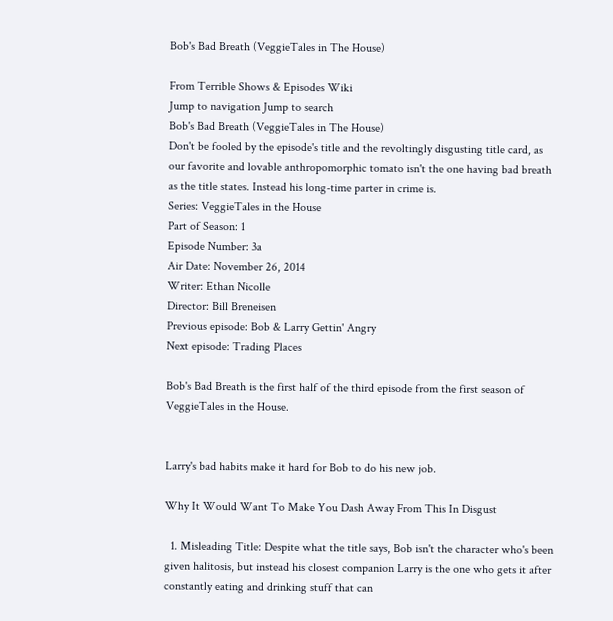Bob's Bad Breath (VeggieTales in The House)

From Terrible Shows & Episodes Wiki
Jump to navigation Jump to search
Bob's Bad Breath (VeggieTales in The House)
Don't be fooled by the episode's title and the revoltingly disgusting title card, as our favorite and lovable anthropomorphic tomato isn't the one having bad breath as the title states. Instead his long-time parter in crime is.
Series: VeggieTales in the House
Part of Season: 1
Episode Number: 3a
Air Date: November 26, 2014
Writer: Ethan Nicolle
Director: Bill Breneisen
Previous episode: Bob & Larry Gettin' Angry
Next episode: Trading Places

Bob's Bad Breath is the first half of the third episode from the first season of VeggieTales in the House.


Larry's bad habits make it hard for Bob to do his new job.

Why It Would Want To Make You Dash Away From This In Disgust

  1. Misleading Title: Despite what the title says, Bob isn't the character who's been given halitosis, but instead his closest companion Larry is the one who gets it after constantly eating and drinking stuff that can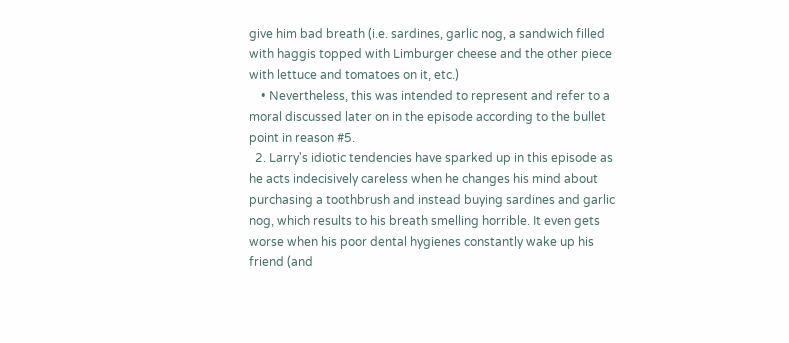give him bad breath (i.e. sardines, garlic nog, a sandwich filled with haggis topped with Limburger cheese and the other piece with lettuce and tomatoes on it, etc.)
    • Nevertheless, this was intended to represent and refer to a moral discussed later on in the episode according to the bullet point in reason #5.
  2. Larry's idiotic tendencies have sparked up in this episode as he acts indecisively careless when he changes his mind about purchasing a toothbrush and instead buying sardines and garlic nog, which results to his breath smelling horrible. It even gets worse when his poor dental hygienes constantly wake up his friend (and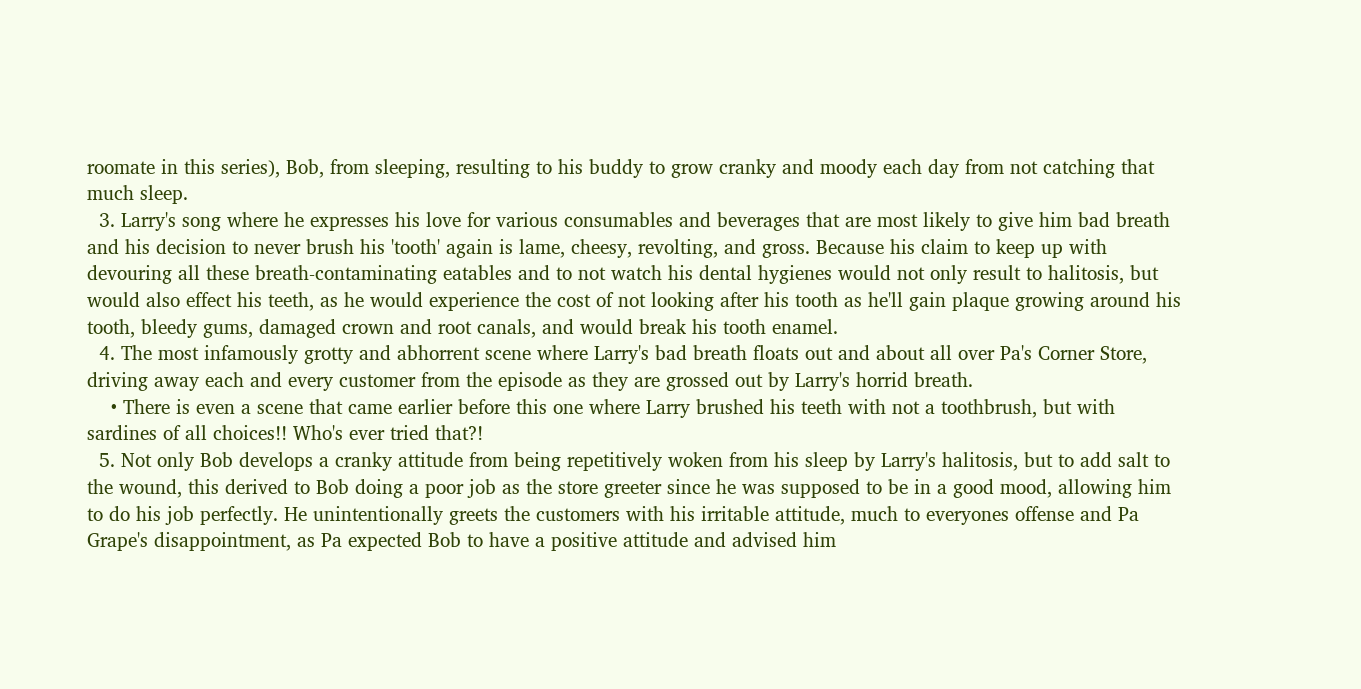roomate in this series), Bob, from sleeping, resulting to his buddy to grow cranky and moody each day from not catching that much sleep.
  3. Larry's song where he expresses his love for various consumables and beverages that are most likely to give him bad breath and his decision to never brush his 'tooth' again is lame, cheesy, revolting, and gross. Because his claim to keep up with devouring all these breath-contaminating eatables and to not watch his dental hygienes would not only result to halitosis, but would also effect his teeth, as he would experience the cost of not looking after his tooth as he'll gain plaque growing around his tooth, bleedy gums, damaged crown and root canals, and would break his tooth enamel.
  4. The most infamously grotty and abhorrent scene where Larry's bad breath floats out and about all over Pa's Corner Store, driving away each and every customer from the episode as they are grossed out by Larry's horrid breath.
    • There is even a scene that came earlier before this one where Larry brushed his teeth with not a toothbrush, but with sardines of all choices!! Who's ever tried that?!
  5. Not only Bob develops a cranky attitude from being repetitively woken from his sleep by Larry's halitosis, but to add salt to the wound, this derived to Bob doing a poor job as the store greeter since he was supposed to be in a good mood, allowing him to do his job perfectly. He unintentionally greets the customers with his irritable attitude, much to everyones offense and Pa Grape's disappointment, as Pa expected Bob to have a positive attitude and advised him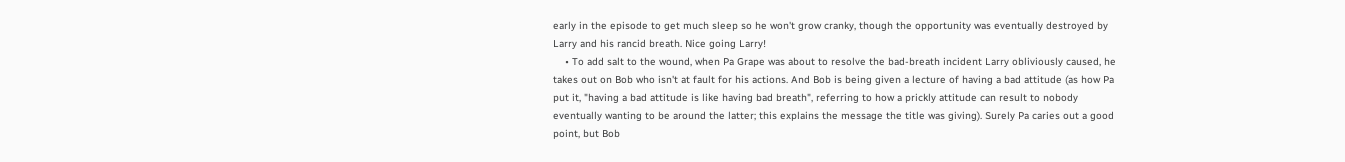early in the episode to get much sleep so he won't grow cranky, though the opportunity was eventually destroyed by Larry and his rancid breath. Nice going Larry!
    • To add salt to the wound, when Pa Grape was about to resolve the bad-breath incident Larry obliviously caused, he takes out on Bob who isn't at fault for his actions. And Bob is being given a lecture of having a bad attitude (as how Pa put it, "having a bad attitude is like having bad breath", referring to how a prickly attitude can result to nobody eventually wanting to be around the latter; this explains the message the title was giving). Surely Pa caries out a good point, but Bob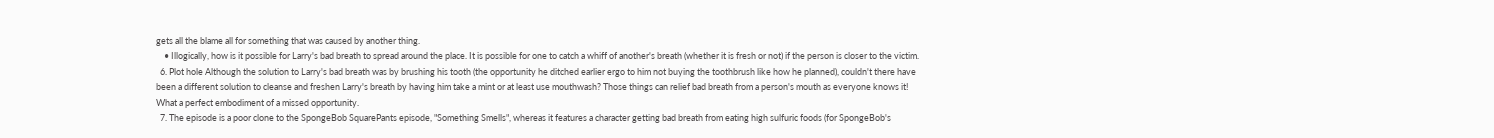gets all the blame all for something that was caused by another thing.
    • Illogically, how is it possible for Larry's bad breath to spread around the place. It is possible for one to catch a whiff of another's breath (whether it is fresh or not) if the person is closer to the victim.
  6. Plot hole Although the solution to Larry's bad breath was by brushing his tooth (the opportunity he ditched earlier ergo to him not buying the toothbrush like how he planned), couldn't there have been a different solution to cleanse and freshen Larry's breath by having him take a mint or at least use mouthwash? Those things can relief bad breath from a person's mouth as everyone knows it! What a perfect embodiment of a missed opportunity.
  7. The episode is a poor clone to the SpongeBob SquarePants episode, "Something Smells", whereas it features a character getting bad breath from eating high sulfuric foods (for SpongeBob's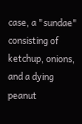case, a "sundae" consisting of ketchup, onions, and a dying peanut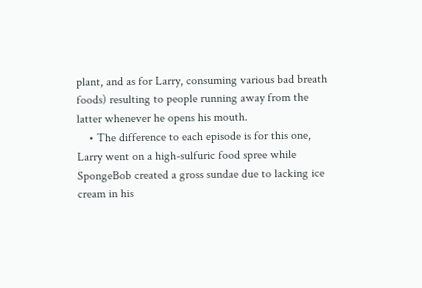plant, and as for Larry, consuming various bad breath foods) resulting to people running away from the latter whenever he opens his mouth.
    • The difference to each episode is for this one, Larry went on a high-sulfuric food spree while SpongeBob created a gross sundae due to lacking ice cream in his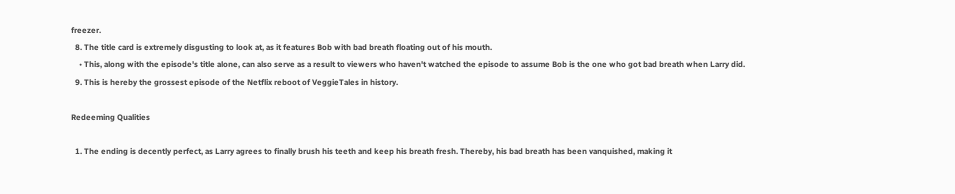freezer.
  8. The title card is extremely disgusting to look at, as it features Bob with bad breath floating out of his mouth.
    • This, along with the episode's title alone, can also serve as a result to viewers who haven't watched the episode to assume Bob is the one who got bad breath when Larry did.
  9. This is hereby the grossest episode of the Netflix reboot of VeggieTales in history.

Redeeming Qualities

  1. The ending is decently perfect, as Larry agrees to finally brush his teeth and keep his breath fresh. Thereby, his bad breath has been vanquished, making it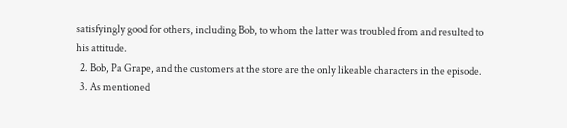satisfyingly good for others, including Bob, to whom the latter was troubled from and resulted to his attitude.
  2. Bob, Pa Grape, and the customers at the store are the only likeable characters in the episode.
  3. As mentioned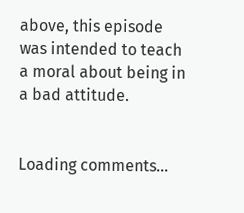above, this episode was intended to teach a moral about being in a bad attitude.


Loading comments...